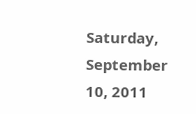Saturday, September 10, 2011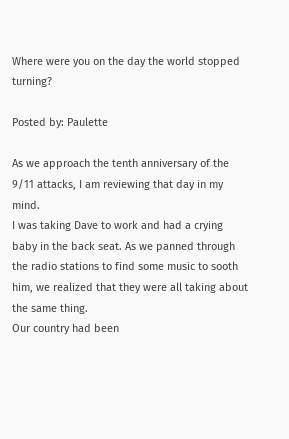Where were you on the day the world stopped turning?

Posted by: Paulette

As we approach the tenth anniversary of the 9/11 attacks, I am reviewing that day in my mind.
I was taking Dave to work and had a crying baby in the back seat. As we panned through the radio stations to find some music to sooth him, we realized that they were all taking about the same thing.
Our country had been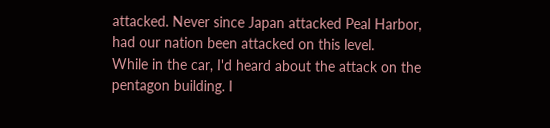attacked. Never since Japan attacked Peal Harbor, had our nation been attacked on this level.
While in the car, I'd heard about the attack on the pentagon building. I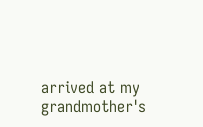arrived at my grandmother's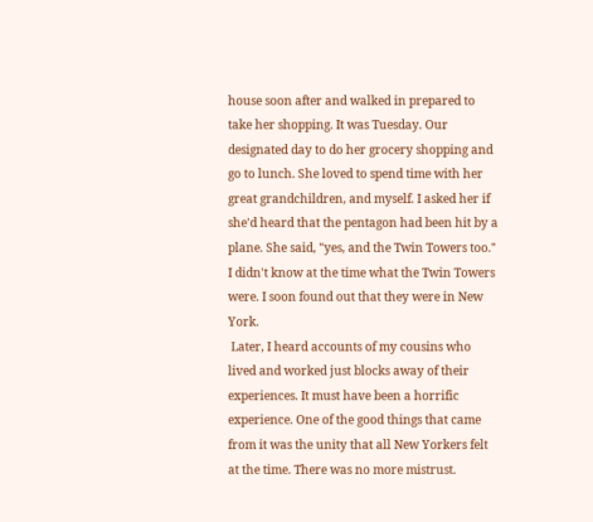house soon after and walked in prepared to take her shopping. It was Tuesday. Our designated day to do her grocery shopping and go to lunch. She loved to spend time with her great grandchildren, and myself. I asked her if she'd heard that the pentagon had been hit by a plane. She said, "yes, and the Twin Towers too." I didn't know at the time what the Twin Towers were. I soon found out that they were in New York.
 Later, I heard accounts of my cousins who lived and worked just blocks away of their experiences. It must have been a horrific experience. One of the good things that came from it was the unity that all New Yorkers felt at the time. There was no more mistrust.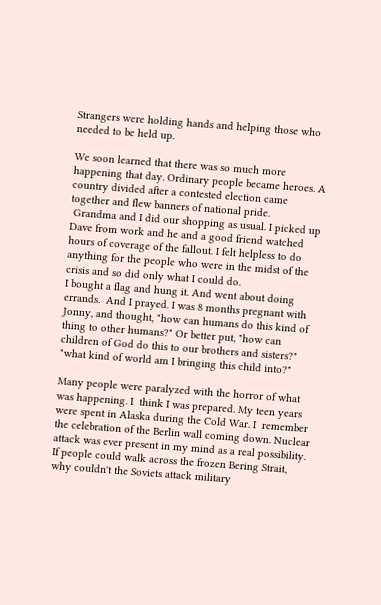Strangers were holding hands and helping those who needed to be held up.

We soon learned that there was so much more happening that day. Ordinary people became heroes. A country divided after a contested election came together and flew banners of national pride.
 Grandma and I did our shopping as usual. I picked up Dave from work and he and a good friend watched hours of coverage of the fallout. I felt helpless to do anything for the people who were in the midst of the crisis and so did only what I could do.
I bought a flag and hung it. And went about doing errands.  And I prayed. I was 8 months pregnant with Jonny, and thought, "how can humans do this kind of thing to other humans?" Or better put, "how can children of God do this to our brothers and sisters?"
"what kind of world am I bringing this child into?"

Many people were paralyzed with the horror of what was happening. I  think I was prepared. My teen years were spent in Alaska during the Cold War. I  remember the celebration of the Berlin wall coming down. Nuclear attack was ever present in my mind as a real possibility. If people could walk across the frozen Bering Strait, why couldn't the Soviets attack military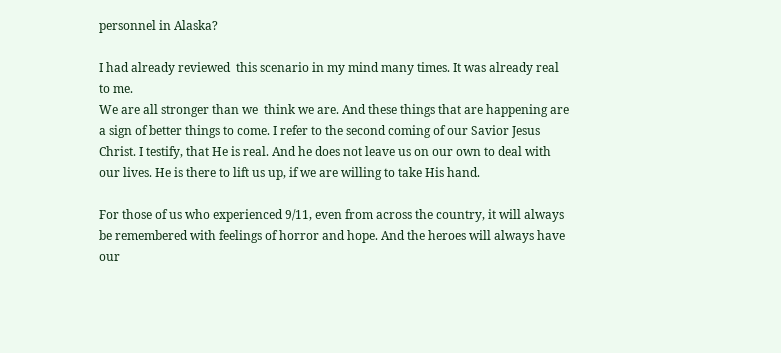personnel in Alaska?

I had already reviewed  this scenario in my mind many times. It was already real to me.
We are all stronger than we  think we are. And these things that are happening are a sign of better things to come. I refer to the second coming of our Savior Jesus Christ. I testify, that He is real. And he does not leave us on our own to deal with our lives. He is there to lift us up, if we are willing to take His hand.

For those of us who experienced 9/11, even from across the country, it will always be remembered with feelings of horror and hope. And the heroes will always have our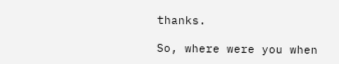thanks.

So, where were you when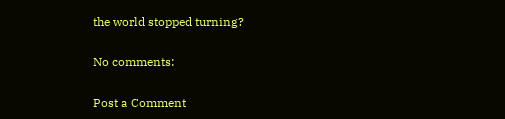the world stopped turning?

No comments:

Post a Comment